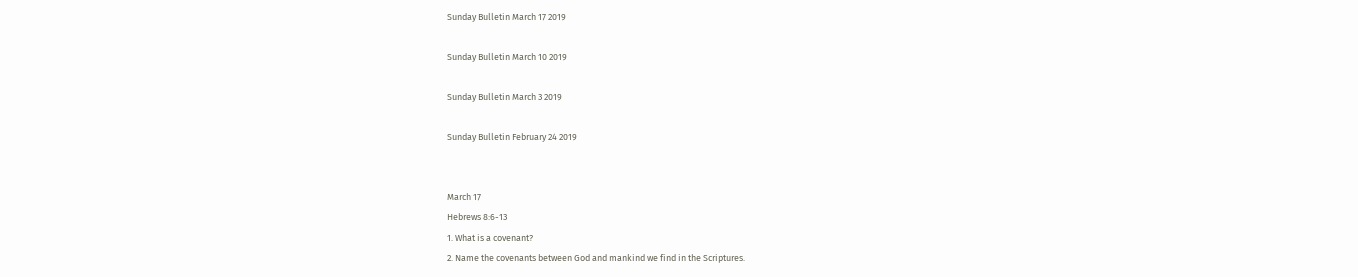Sunday Bulletin March 17 2019

Sunday Bulletin March 10 2019

Sunday Bulletin March 3 2019

Sunday Bulletin February 24 2019


March 17
Hebrews 8:6-13
1. What is a covenant?
2. Name the covenants between God and mankind we find in the Scriptures.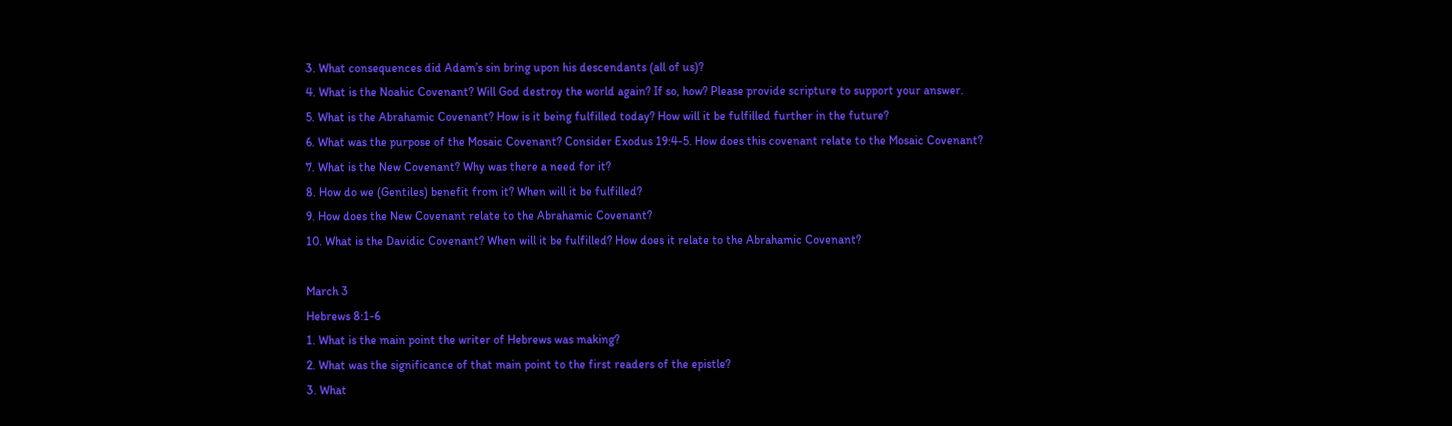3. What consequences did Adam’s sin bring upon his descendants (all of us)?
4. What is the Noahic Covenant? Will God destroy the world again? If so, how? Please provide scripture to support your answer.
5. What is the Abrahamic Covenant? How is it being fulfilled today? How will it be fulfilled further in the future?
6. What was the purpose of the Mosaic Covenant? Consider Exodus 19:4-5. How does this covenant relate to the Mosaic Covenant?
7. What is the New Covenant? Why was there a need for it?
8. How do we (Gentiles) benefit from it? When will it be fulfilled?
9. How does the New Covenant relate to the Abrahamic Covenant?
10. What is the Davidic Covenant? When will it be fulfilled? How does it relate to the Abrahamic Covenant?

March 3
Hebrews 8:1-6
1. What is the main point the writer of Hebrews was making?
2. What was the significance of that main point to the first readers of the epistle?
3. What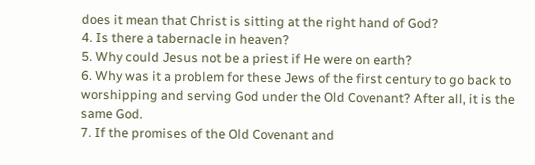does it mean that Christ is sitting at the right hand of God?
4. Is there a tabernacle in heaven?
5. Why could Jesus not be a priest if He were on earth?
6. Why was it a problem for these Jews of the first century to go back to worshipping and serving God under the Old Covenant? After all, it is the same God.
7. If the promises of the Old Covenant and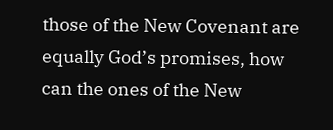those of the New Covenant are equally God’s promises, how can the ones of the New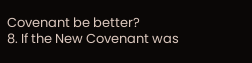Covenant be better?
8. If the New Covenant was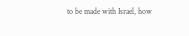to be made with Israel, how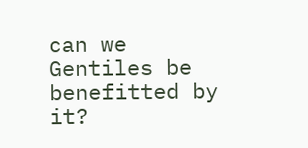can we Gentiles be benefitted by it?